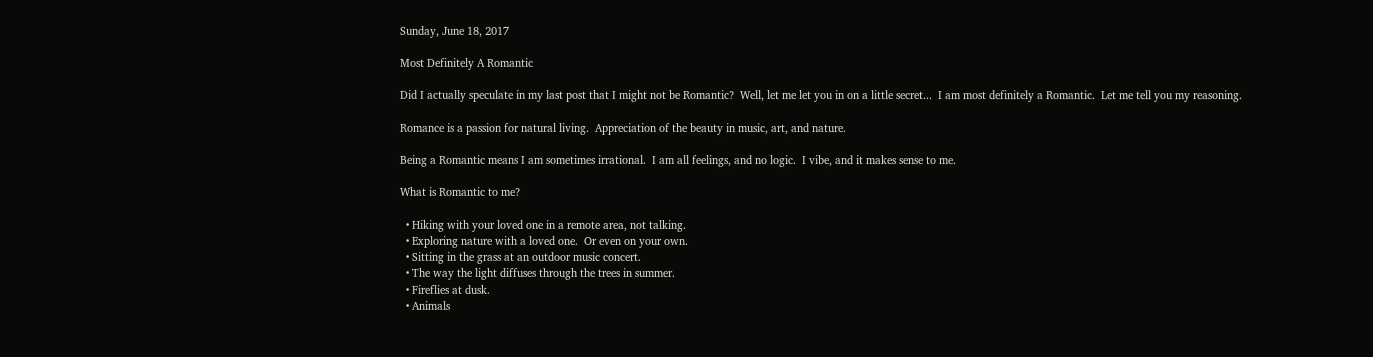Sunday, June 18, 2017

Most Definitely A Romantic

Did I actually speculate in my last post that I might not be Romantic?  Well, let me let you in on a little secret...  I am most definitely a Romantic.  Let me tell you my reasoning.

Romance is a passion for natural living.  Appreciation of the beauty in music, art, and nature.

Being a Romantic means I am sometimes irrational.  I am all feelings, and no logic.  I vibe, and it makes sense to me.

What is Romantic to me?

  • Hiking with your loved one in a remote area, not talking.
  • Exploring nature with a loved one.  Or even on your own.
  • Sitting in the grass at an outdoor music concert.
  • The way the light diffuses through the trees in summer.
  • Fireflies at dusk.
  • Animals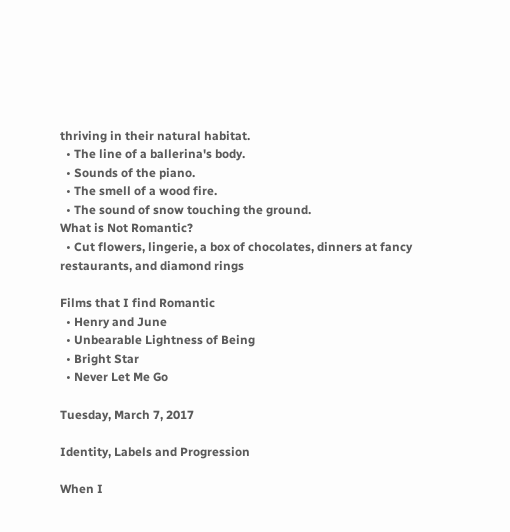thriving in their natural habitat.
  • The line of a ballerina's body.
  • Sounds of the piano.
  • The smell of a wood fire.
  • The sound of snow touching the ground.
What is Not Romantic?
  • Cut flowers, lingerie, a box of chocolates, dinners at fancy restaurants, and diamond rings

Films that I find Romantic
  • Henry and June
  • Unbearable Lightness of Being
  • Bright Star
  • Never Let Me Go

Tuesday, March 7, 2017

Identity, Labels and Progression

When I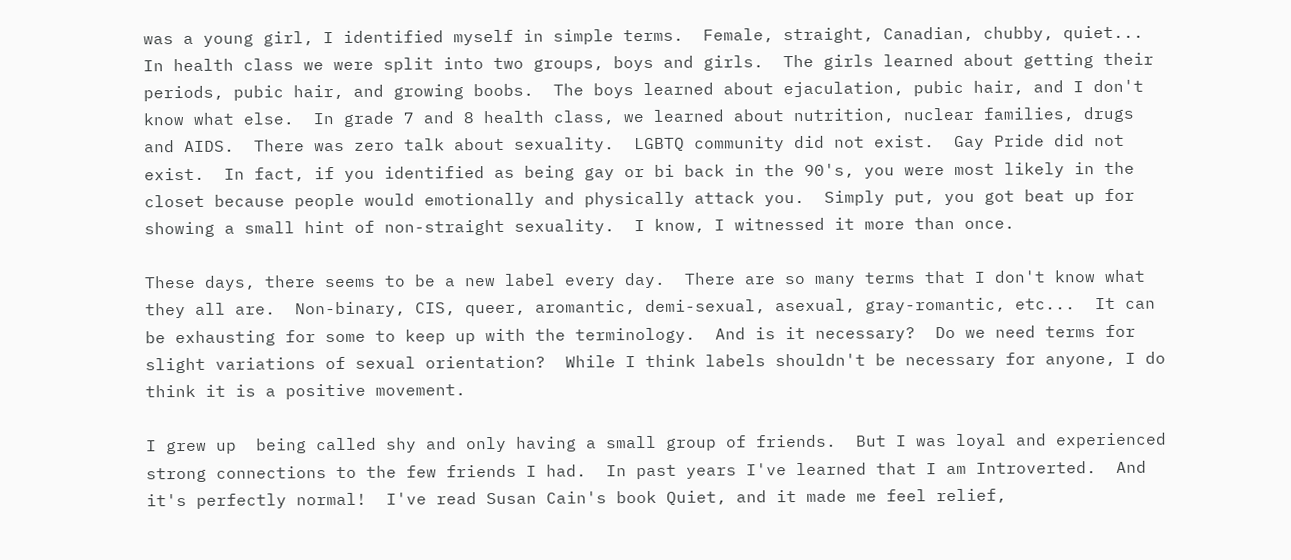was a young girl, I identified myself in simple terms.  Female, straight, Canadian, chubby, quiet...  In health class we were split into two groups, boys and girls.  The girls learned about getting their periods, pubic hair, and growing boobs.  The boys learned about ejaculation, pubic hair, and I don't know what else.  In grade 7 and 8 health class, we learned about nutrition, nuclear families, drugs and AIDS.  There was zero talk about sexuality.  LGBTQ community did not exist.  Gay Pride did not exist.  In fact, if you identified as being gay or bi back in the 90's, you were most likely in the closet because people would emotionally and physically attack you.  Simply put, you got beat up for showing a small hint of non-straight sexuality.  I know, I witnessed it more than once.

These days, there seems to be a new label every day.  There are so many terms that I don't know what they all are.  Non-binary, CIS, queer, aromantic, demi-sexual, asexual, gray-romantic, etc...  It can be exhausting for some to keep up with the terminology.  And is it necessary?  Do we need terms for slight variations of sexual orientation?  While I think labels shouldn't be necessary for anyone, I do think it is a positive movement.

I grew up  being called shy and only having a small group of friends.  But I was loyal and experienced strong connections to the few friends I had.  In past years I've learned that I am Introverted.  And it's perfectly normal!  I've read Susan Cain's book Quiet, and it made me feel relief,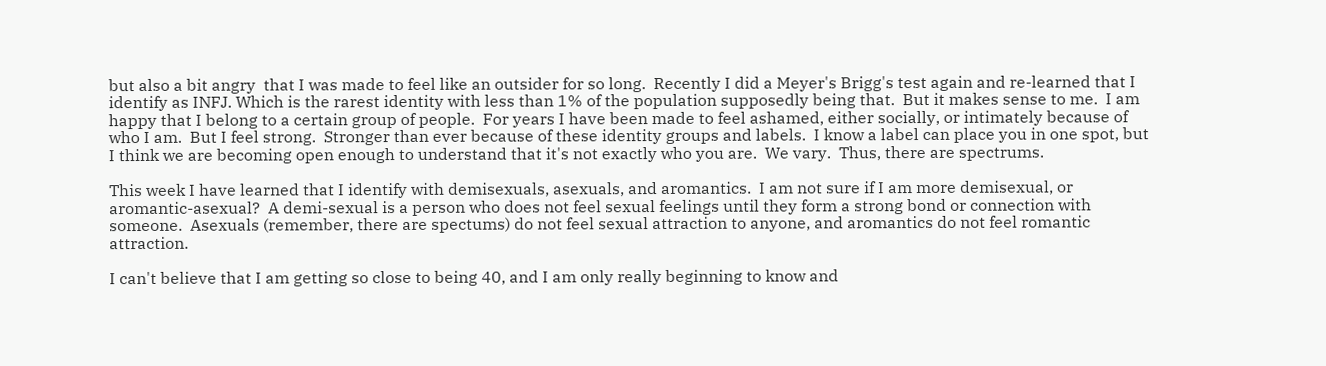but also a bit angry  that I was made to feel like an outsider for so long.  Recently I did a Meyer's Brigg's test again and re-learned that I identify as INFJ. Which is the rarest identity with less than 1% of the population supposedly being that.  But it makes sense to me.  I am happy that I belong to a certain group of people.  For years I have been made to feel ashamed, either socially, or intimately because of who I am.  But I feel strong.  Stronger than ever because of these identity groups and labels.  I know a label can place you in one spot, but I think we are becoming open enough to understand that it's not exactly who you are.  We vary.  Thus, there are spectrums.

This week I have learned that I identify with demisexuals, asexuals, and aromantics.  I am not sure if I am more demisexual, or aromantic-asexual?  A demi-sexual is a person who does not feel sexual feelings until they form a strong bond or connection with someone.  Asexuals (remember, there are spectums) do not feel sexual attraction to anyone, and aromantics do not feel romantic attraction.

I can't believe that I am getting so close to being 40, and I am only really beginning to know and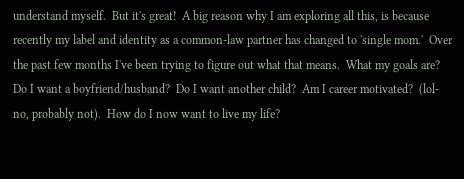understand myself.  But it's great!  A big reason why I am exploring all this, is because recently my label and identity as a common-law partner has changed to 'single mom.'  Over the past few months I've been trying to figure out what that means.  What my goals are?  Do I want a boyfriend/husband?  Do I want another child?  Am I career motivated?  (lol-no, probably not).  How do I now want to live my life?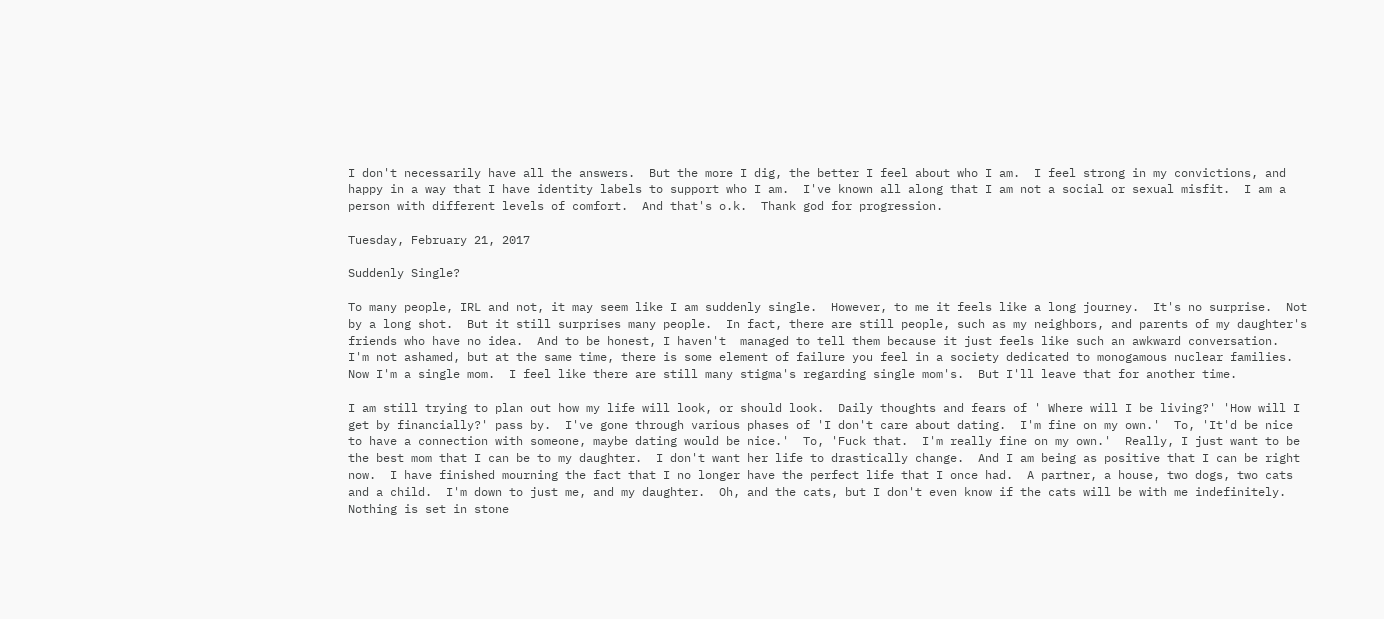I don't necessarily have all the answers.  But the more I dig, the better I feel about who I am.  I feel strong in my convictions, and happy in a way that I have identity labels to support who I am.  I've known all along that I am not a social or sexual misfit.  I am a person with different levels of comfort.  And that's o.k.  Thank god for progression.

Tuesday, February 21, 2017

Suddenly Single?

To many people, IRL and not, it may seem like I am suddenly single.  However, to me it feels like a long journey.  It's no surprise.  Not by a long shot.  But it still surprises many people.  In fact, there are still people, such as my neighbors, and parents of my daughter's friends who have no idea.  And to be honest, I haven't  managed to tell them because it just feels like such an awkward conversation.  I'm not ashamed, but at the same time, there is some element of failure you feel in a society dedicated to monogamous nuclear families.  Now I'm a single mom.  I feel like there are still many stigma's regarding single mom's.  But I'll leave that for another time.

I am still trying to plan out how my life will look, or should look.  Daily thoughts and fears of ' Where will I be living?' 'How will I get by financially?' pass by.  I've gone through various phases of 'I don't care about dating.  I'm fine on my own.'  To, 'It'd be nice to have a connection with someone, maybe dating would be nice.'  To, 'Fuck that.  I'm really fine on my own.'  Really, I just want to be the best mom that I can be to my daughter.  I don't want her life to drastically change.  And I am being as positive that I can be right now.  I have finished mourning the fact that I no longer have the perfect life that I once had.  A partner, a house, two dogs, two cats and a child.  I'm down to just me, and my daughter.  Oh, and the cats, but I don't even know if the cats will be with me indefinitely.  Nothing is set in stone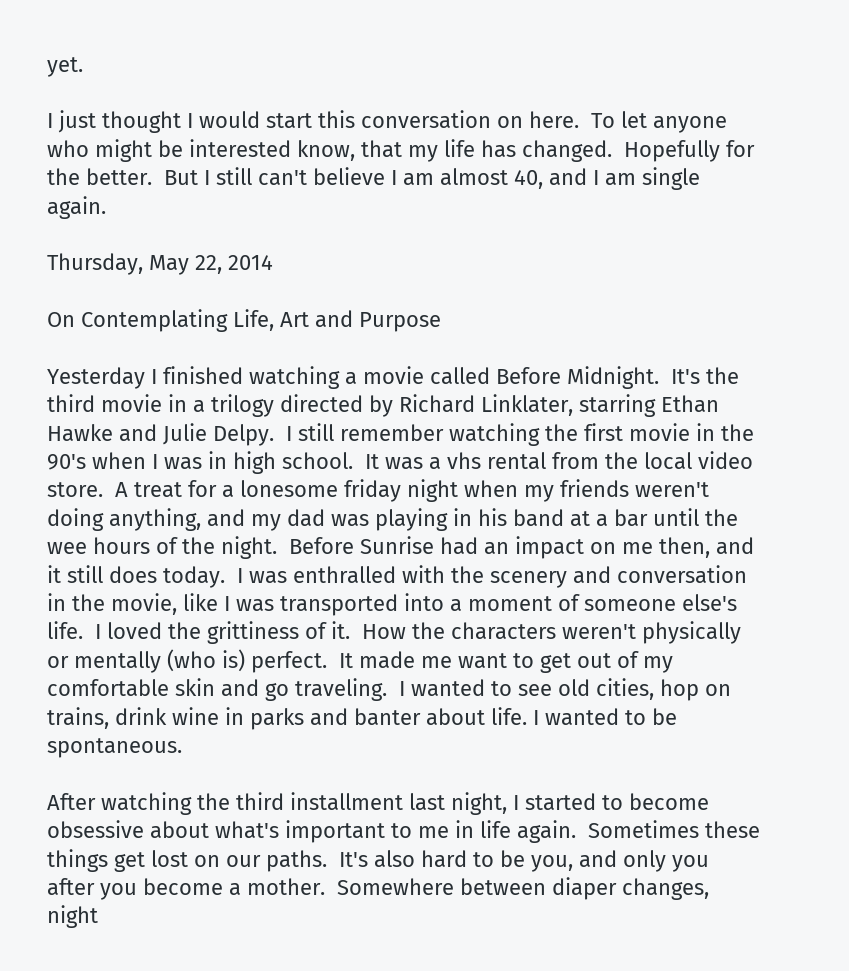yet.

I just thought I would start this conversation on here.  To let anyone who might be interested know, that my life has changed.  Hopefully for the better.  But I still can't believe I am almost 40, and I am single again.

Thursday, May 22, 2014

On Contemplating Life, Art and Purpose

Yesterday I finished watching a movie called Before Midnight.  It's the third movie in a trilogy directed by Richard Linklater, starring Ethan Hawke and Julie Delpy.  I still remember watching the first movie in the 90's when I was in high school.  It was a vhs rental from the local video store.  A treat for a lonesome friday night when my friends weren't doing anything, and my dad was playing in his band at a bar until the wee hours of the night.  Before Sunrise had an impact on me then, and it still does today.  I was enthralled with the scenery and conversation in the movie, like I was transported into a moment of someone else's life.  I loved the grittiness of it.  How the characters weren't physically or mentally (who is) perfect.  It made me want to get out of my comfortable skin and go traveling.  I wanted to see old cities, hop on trains, drink wine in parks and banter about life. I wanted to be spontaneous.

After watching the third installment last night, I started to become obsessive about what's important to me in life again.  Sometimes these things get lost on our paths.  It's also hard to be you, and only you after you become a mother.  Somewhere between diaper changes, night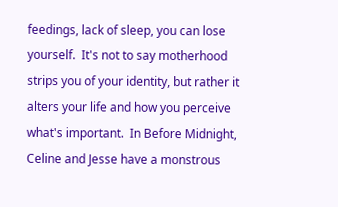feedings, lack of sleep, you can lose yourself.  It's not to say motherhood strips you of your identity, but rather it alters your life and how you perceive what's important.  In Before Midnight, Celine and Jesse have a monstrous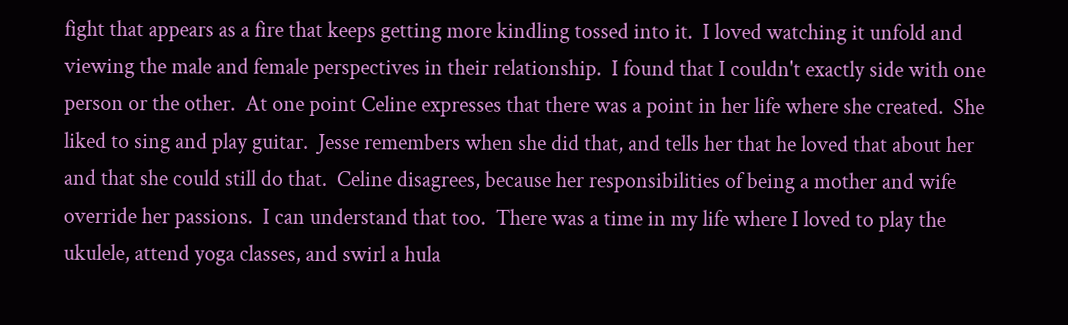fight that appears as a fire that keeps getting more kindling tossed into it.  I loved watching it unfold and viewing the male and female perspectives in their relationship.  I found that I couldn't exactly side with one person or the other.  At one point Celine expresses that there was a point in her life where she created.  She liked to sing and play guitar.  Jesse remembers when she did that, and tells her that he loved that about her and that she could still do that.  Celine disagrees, because her responsibilities of being a mother and wife override her passions.  I can understand that too.  There was a time in my life where I loved to play the ukulele, attend yoga classes, and swirl a hula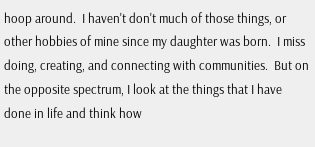hoop around.  I haven't don't much of those things, or other hobbies of mine since my daughter was born.  I miss doing, creating, and connecting with communities.  But on the opposite spectrum, I look at the things that I have done in life and think how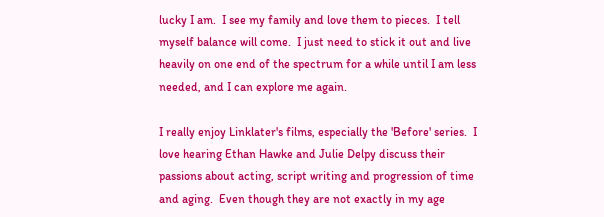lucky I am.  I see my family and love them to pieces.  I tell myself balance will come.  I just need to stick it out and live heavily on one end of the spectrum for a while until I am less needed, and I can explore me again.

I really enjoy Linklater's films, especially the 'Before' series.  I love hearing Ethan Hawke and Julie Delpy discuss their passions about acting, script writing and progression of time and aging.  Even though they are not exactly in my age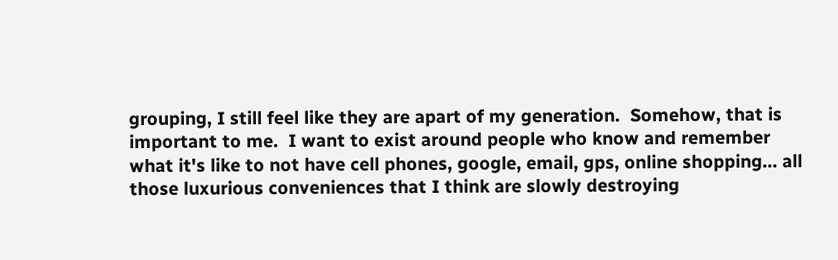grouping, I still feel like they are apart of my generation.  Somehow, that is important to me.  I want to exist around people who know and remember what it's like to not have cell phones, google, email, gps, online shopping... all those luxurious conveniences that I think are slowly destroying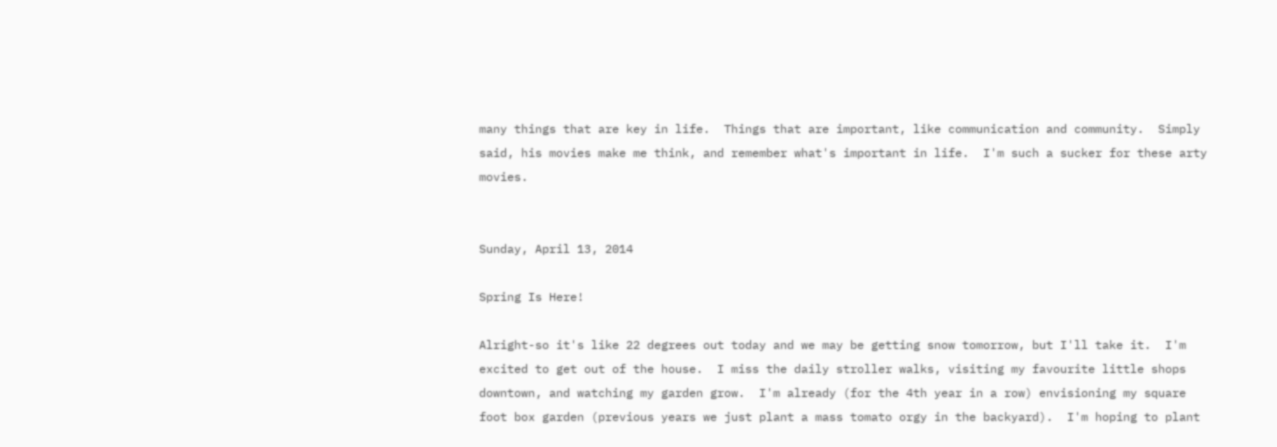many things that are key in life.  Things that are important, like communication and community.  Simply said, his movies make me think, and remember what's important in life.  I'm such a sucker for these arty movies.


Sunday, April 13, 2014

Spring Is Here!

Alright-so it's like 22 degrees out today and we may be getting snow tomorrow, but I'll take it.  I'm excited to get out of the house.  I miss the daily stroller walks, visiting my favourite little shops downtown, and watching my garden grow.  I'm already (for the 4th year in a row) envisioning my square foot box garden (previous years we just plant a mass tomato orgy in the backyard).  I'm hoping to plant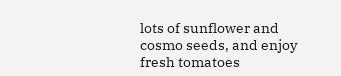lots of sunflower and cosmo seeds, and enjoy fresh tomatoes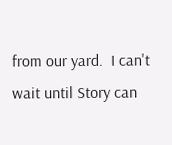from our yard.  I can't wait until Story can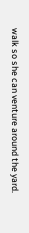walk so she can venture around the yard.